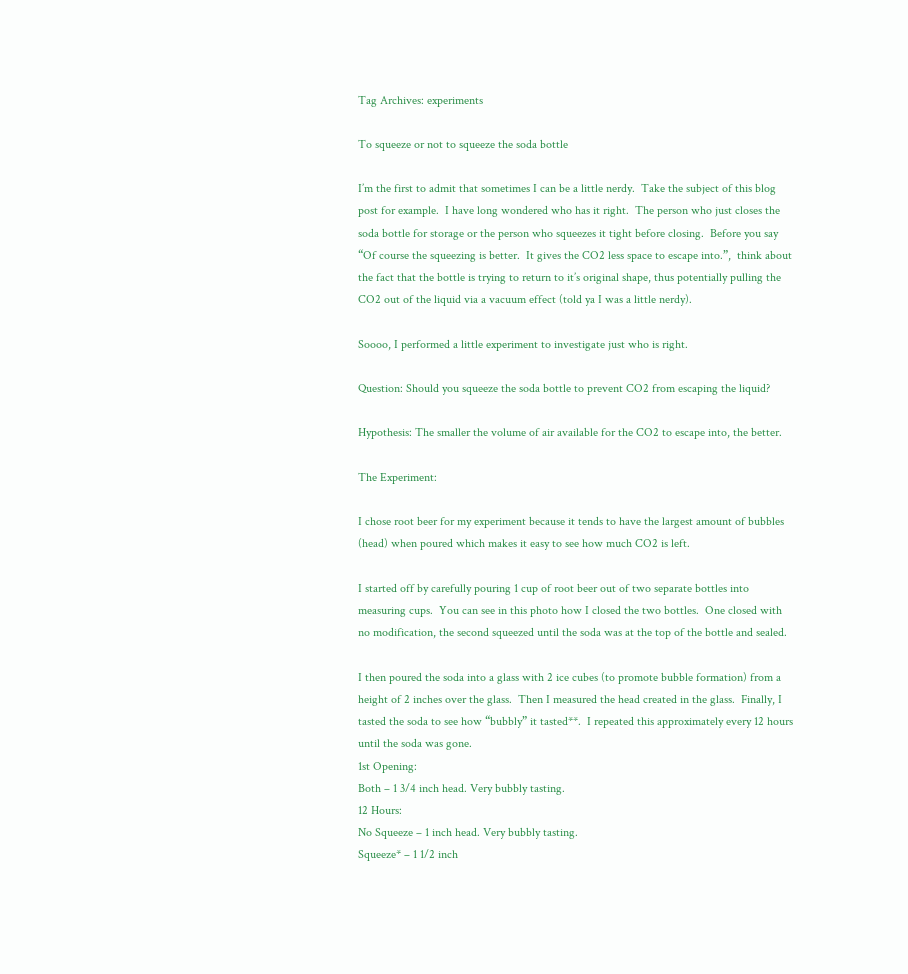Tag Archives: experiments

To squeeze or not to squeeze the soda bottle

I’m the first to admit that sometimes I can be a little nerdy.  Take the subject of this blog post for example.  I have long wondered who has it right.  The person who just closes the soda bottle for storage or the person who squeezes it tight before closing.  Before you say “Of course the squeezing is better.  It gives the CO2 less space to escape into.”,  think about the fact that the bottle is trying to return to it’s original shape, thus potentially pulling the CO2 out of the liquid via a vacuum effect (told ya I was a little nerdy).

Soooo, I performed a little experiment to investigate just who is right.

Question: Should you squeeze the soda bottle to prevent CO2 from escaping the liquid?

Hypothesis: The smaller the volume of air available for the CO2 to escape into, the better.

The Experiment:

I chose root beer for my experiment because it tends to have the largest amount of bubbles (head) when poured which makes it easy to see how much CO2 is left.

I started off by carefully pouring 1 cup of root beer out of two separate bottles into measuring cups.  You can see in this photo how I closed the two bottles.  One closed with no modification, the second squeezed until the soda was at the top of the bottle and sealed.

I then poured the soda into a glass with 2 ice cubes (to promote bubble formation) from a height of 2 inches over the glass.  Then I measured the head created in the glass.  Finally, I tasted the soda to see how “bubbly” it tasted**.  I repeated this approximately every 12 hours until the soda was gone.
1st Opening:
Both – 1 3/4 inch head. Very bubbly tasting.
12 Hours:
No Squeeze – 1 inch head. Very bubbly tasting.
Squeeze* – 1 1/2 inch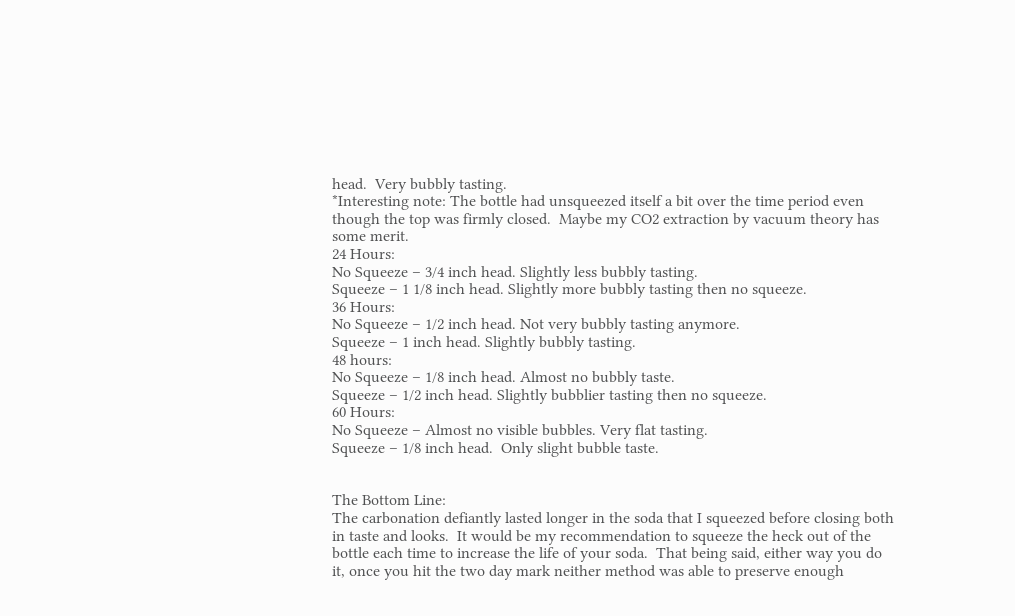head.  Very bubbly tasting.
*Interesting note: The bottle had unsqueezed itself a bit over the time period even though the top was firmly closed.  Maybe my CO2 extraction by vacuum theory has some merit.
24 Hours:
No Squeeze – 3/4 inch head. Slightly less bubbly tasting.
Squeeze – 1 1/8 inch head. Slightly more bubbly tasting then no squeeze.
36 Hours:
No Squeeze – 1/2 inch head. Not very bubbly tasting anymore.
Squeeze – 1 inch head. Slightly bubbly tasting.
48 hours:
No Squeeze – 1/8 inch head. Almost no bubbly taste.
Squeeze – 1/2 inch head. Slightly bubblier tasting then no squeeze.
60 Hours:
No Squeeze – Almost no visible bubbles. Very flat tasting.
Squeeze – 1/8 inch head.  Only slight bubble taste.


The Bottom Line:
The carbonation defiantly lasted longer in the soda that I squeezed before closing both in taste and looks.  It would be my recommendation to squeeze the heck out of the bottle each time to increase the life of your soda.  That being said, either way you do it, once you hit the two day mark neither method was able to preserve enough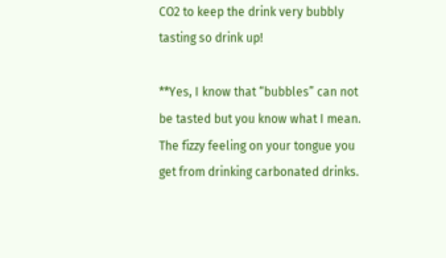CO2 to keep the drink very bubbly tasting so drink up!

**Yes, I know that “bubbles” can not be tasted but you know what I mean.  The fizzy feeling on your tongue you get from drinking carbonated drinks.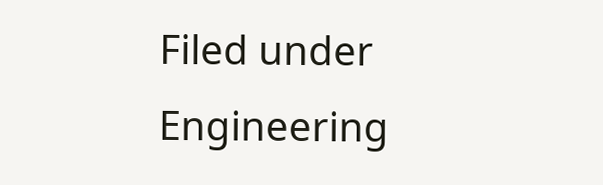Filed under Engineering